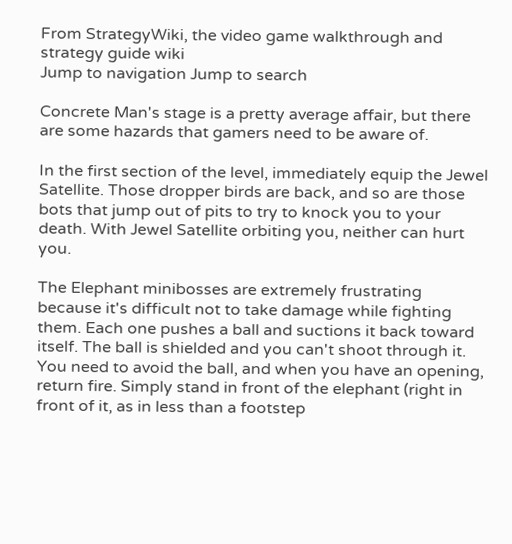From StrategyWiki, the video game walkthrough and strategy guide wiki
Jump to navigation Jump to search

Concrete Man's stage is a pretty average affair, but there are some hazards that gamers need to be aware of.

In the first section of the level, immediately equip the Jewel Satellite. Those dropper birds are back, and so are those bots that jump out of pits to try to knock you to your death. With Jewel Satellite orbiting you, neither can hurt you.

The Elephant minibosses are extremely frustrating because it's difficult not to take damage while fighting them. Each one pushes a ball and suctions it back toward itself. The ball is shielded and you can't shoot through it. You need to avoid the ball, and when you have an opening, return fire. Simply stand in front of the elephant (right in front of it, as in less than a footstep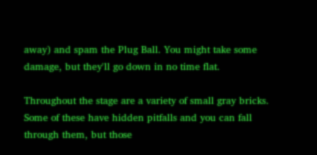away) and spam the Plug Ball. You might take some damage, but they'll go down in no time flat.

Throughout the stage are a variety of small gray bricks. Some of these have hidden pitfalls and you can fall through them, but those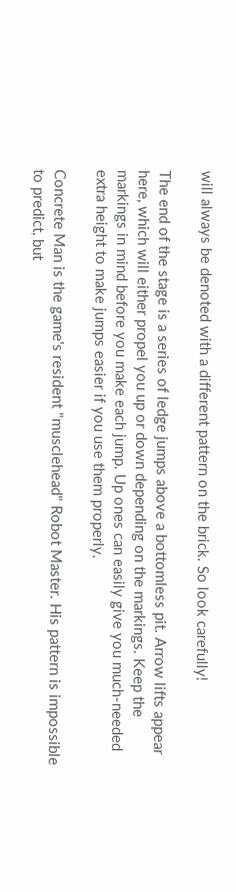will always be denoted with a different pattern on the brick. So look carefully!

The end of the stage is a series of ledge jumps above a bottomless pit. Arrow lifts appear here, which will either propel you up or down depending on the markings. Keep the markings in mind before you make each jump. Up ones can easily give you much-needed extra height to make jumps easier if you use them properly.

Concrete Man is the game's resident "musclehead" Robot Master. His pattern is impossible to predict, but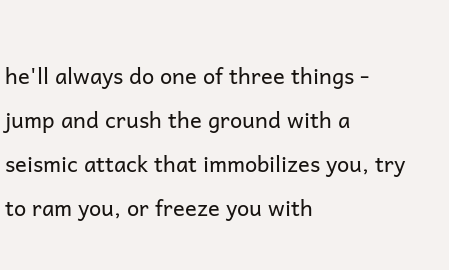he'll always do one of three things - jump and crush the ground with a seismic attack that immobilizes you, try to ram you, or freeze you with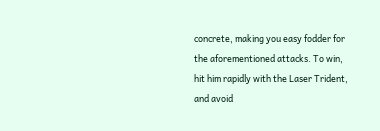concrete, making you easy fodder for the aforementioned attacks. To win, hit him rapidly with the Laser Trident, and avoid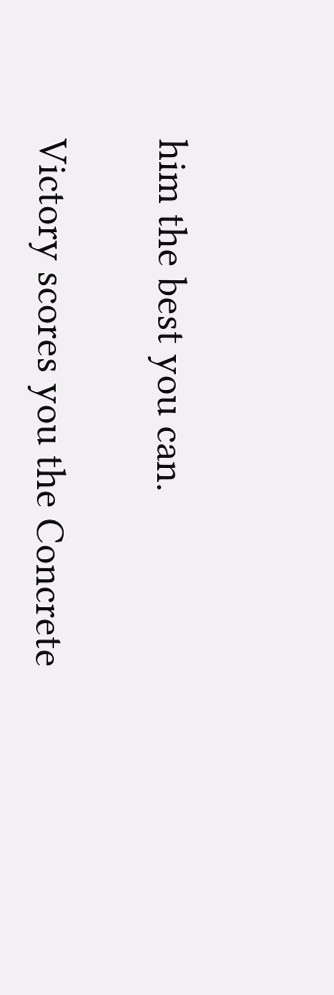him the best you can.

Victory scores you the Concrete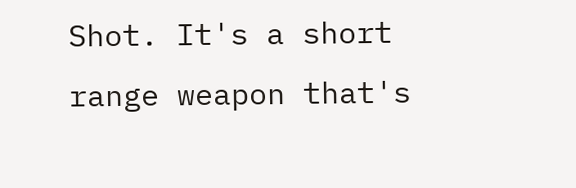Shot. It's a short range weapon that's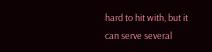hard to hit with, but it can serve several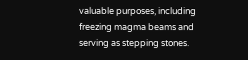valuable purposes, including freezing magma beams and serving as stepping stones.